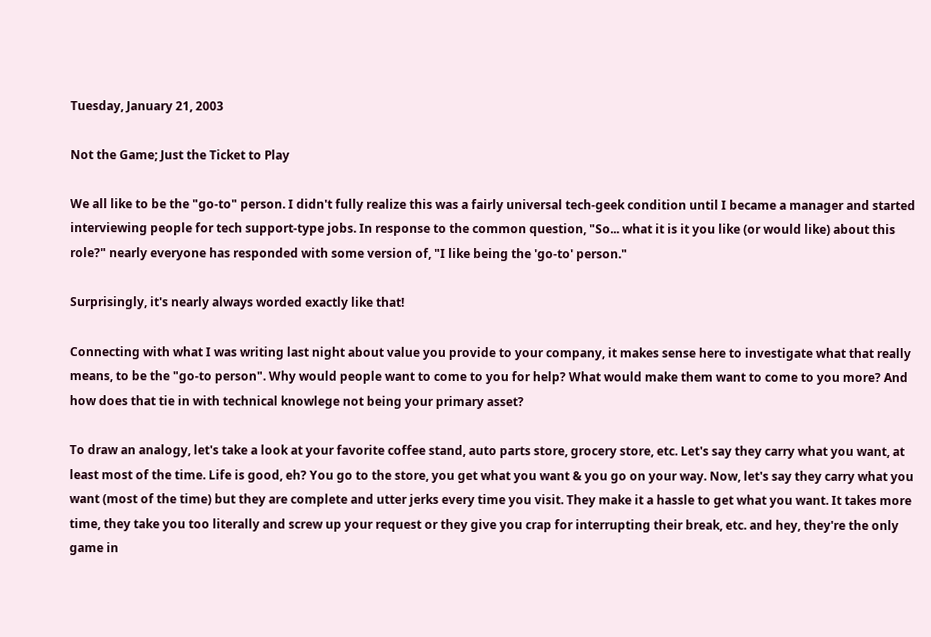Tuesday, January 21, 2003

Not the Game; Just the Ticket to Play

We all like to be the "go-to" person. I didn't fully realize this was a fairly universal tech-geek condition until I became a manager and started interviewing people for tech support-type jobs. In response to the common question, "So... what it is it you like (or would like) about this role?" nearly everyone has responded with some version of, "I like being the 'go-to' person."

Surprisingly, it's nearly always worded exactly like that!

Connecting with what I was writing last night about value you provide to your company, it makes sense here to investigate what that really means, to be the "go-to person". Why would people want to come to you for help? What would make them want to come to you more? And how does that tie in with technical knowlege not being your primary asset?

To draw an analogy, let's take a look at your favorite coffee stand, auto parts store, grocery store, etc. Let's say they carry what you want, at least most of the time. Life is good, eh? You go to the store, you get what you want & you go on your way. Now, let's say they carry what you want (most of the time) but they are complete and utter jerks every time you visit. They make it a hassle to get what you want. It takes more time, they take you too literally and screw up your request or they give you crap for interrupting their break, etc. and hey, they're the only game in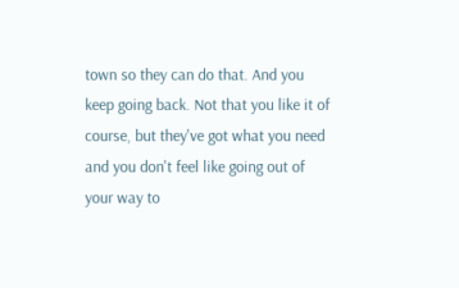town so they can do that. And you keep going back. Not that you like it of course, but they've got what you need and you don't feel like going out of your way to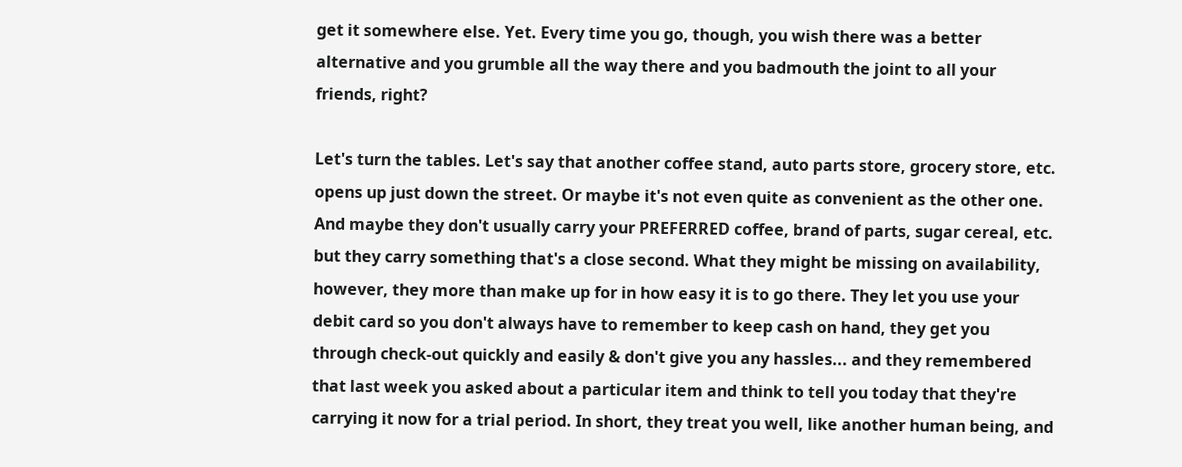get it somewhere else. Yet. Every time you go, though, you wish there was a better alternative and you grumble all the way there and you badmouth the joint to all your friends, right?

Let's turn the tables. Let's say that another coffee stand, auto parts store, grocery store, etc. opens up just down the street. Or maybe it's not even quite as convenient as the other one. And maybe they don't usually carry your PREFERRED coffee, brand of parts, sugar cereal, etc. but they carry something that's a close second. What they might be missing on availability, however, they more than make up for in how easy it is to go there. They let you use your debit card so you don't always have to remember to keep cash on hand, they get you through check-out quickly and easily & don't give you any hassles... and they remembered that last week you asked about a particular item and think to tell you today that they're carrying it now for a trial period. In short, they treat you well, like another human being, and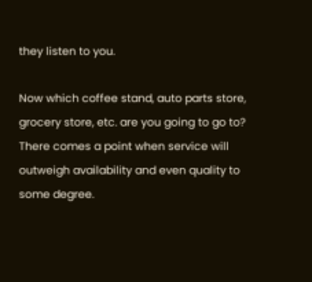they listen to you.

Now which coffee stand, auto parts store, grocery store, etc. are you going to go to? There comes a point when service will outweigh availability and even quality to some degree.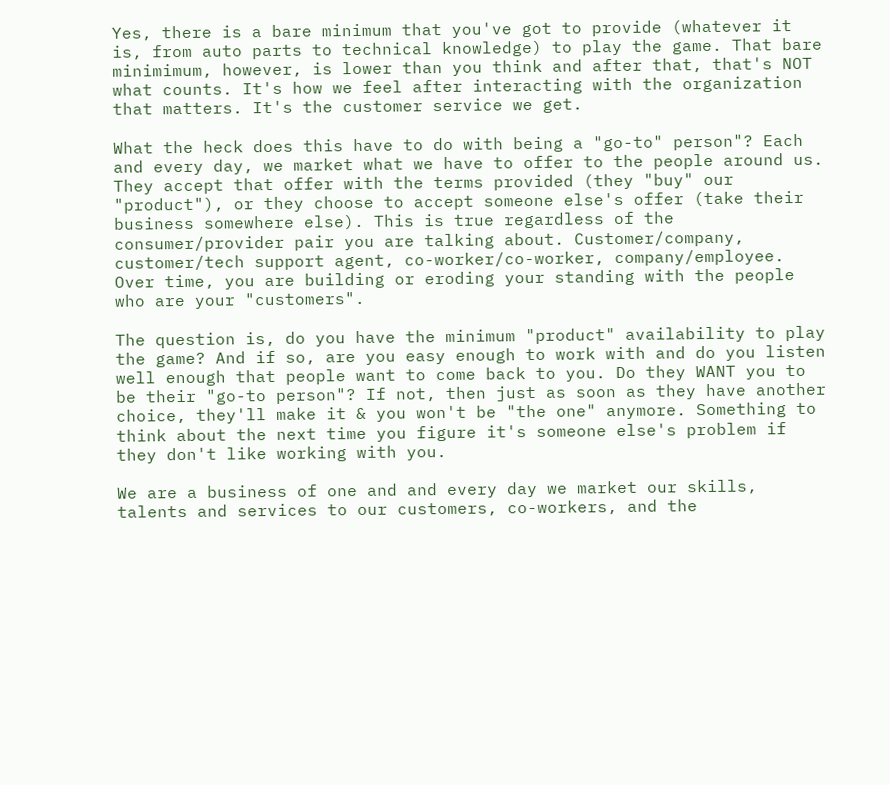Yes, there is a bare minimum that you've got to provide (whatever it is, from auto parts to technical knowledge) to play the game. That bare minimimum, however, is lower than you think and after that, that's NOT what counts. It's how we feel after interacting with the organization that matters. It's the customer service we get.

What the heck does this have to do with being a "go-to" person"? Each and every day, we market what we have to offer to the people around us. They accept that offer with the terms provided (they "buy" our "product"), or they choose to accept someone else's offer (take their business somewhere else). This is true regardless of the consumer/provider pair you are talking about. Customer/company, customer/tech support agent, co-worker/co-worker, company/employee. Over time, you are building or eroding your standing with the people who are your "customers".

The question is, do you have the minimum "product" availability to play the game? And if so, are you easy enough to work with and do you listen well enough that people want to come back to you. Do they WANT you to be their "go-to person"? If not, then just as soon as they have another choice, they'll make it & you won't be "the one" anymore. Something to think about the next time you figure it's someone else's problem if they don't like working with you.

We are a business of one and and every day we market our skills, talents and services to our customers, co-workers, and the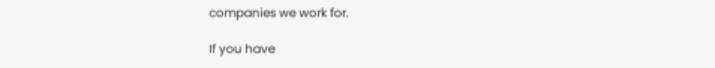companies we work for.

If you have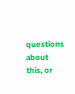questions about this, or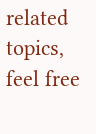related topics, feel free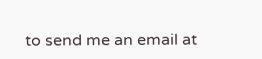to send me an email at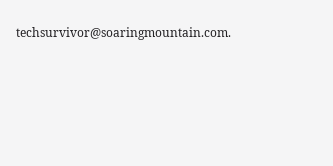techsurvivor@soaringmountain.com.